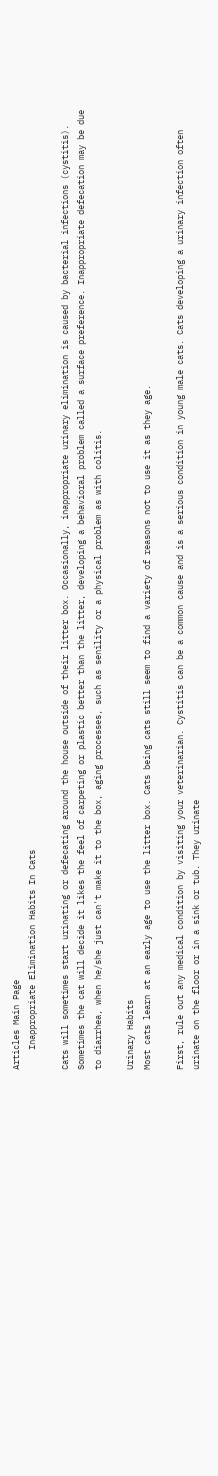Articles Main Page
    Inappropriate Elimination Habits In Cats

Cats will sometimes start urinating or defecating around the house outside of their litter box. Occasionally, inappropriate urinary elimination is caused by bacterial infections (cystitis). Sometimes the cat will decide it likes the feel of carpeting or plastic better than the litter, developing a behavioral problem called a surface preference. Inappropriate defecation may be due to diarrhea, when he/she just can't make it to the box, aging processes, such as senility or a physical problem as with colitis.

Urinary Habits
Most cats learn at an early age to use the litter box. Cats being cats still seem to find a variety of reasons not to use it as they age.

First, rule out any medical condition by visiting your veterinarian. Cystitis can be a common cause and is a serious condition in young male cats. Cats developing a urinary infection often urinate on the floor or in a sink or tub. They urinate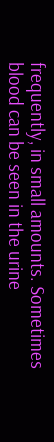frequently, in small amounts. Sometimes blood can be seen in the urine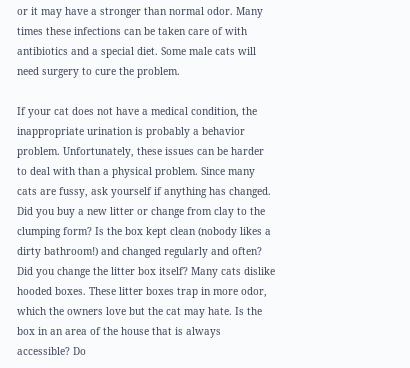or it may have a stronger than normal odor. Many times these infections can be taken care of with antibiotics and a special diet. Some male cats will need surgery to cure the problem.

If your cat does not have a medical condition, the inappropriate urination is probably a behavior problem. Unfortunately, these issues can be harder to deal with than a physical problem. Since many cats are fussy, ask yourself if anything has changed. Did you buy a new litter or change from clay to the clumping form? Is the box kept clean (nobody likes a dirty bathroom!) and changed regularly and often? Did you change the litter box itself? Many cats dislike hooded boxes. These litter boxes trap in more odor, which the owners love but the cat may hate. Is the box in an area of the house that is always accessible? Do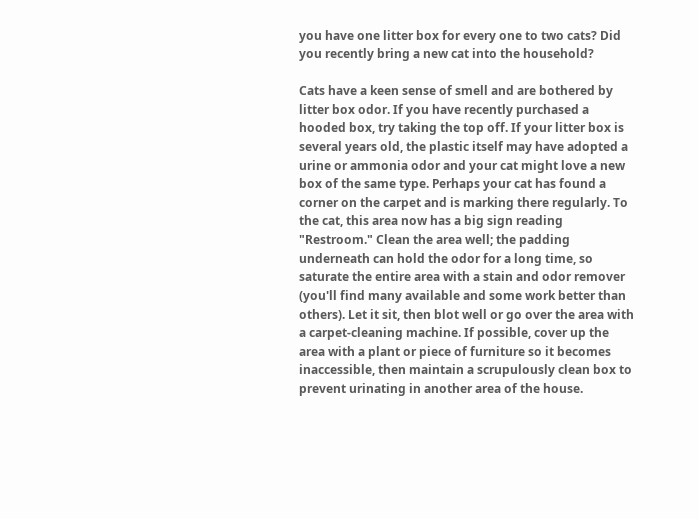you have one litter box for every one to two cats? Did you recently bring a new cat into the household?

Cats have a keen sense of smell and are bothered by litter box odor. If you have recently purchased a hooded box, try taking the top off. If your litter box is several years old, the plastic itself may have adopted a urine or ammonia odor and your cat might love a new box of the same type. Perhaps your cat has found a corner on the carpet and is marking there regularly. To the cat, this area now has a big sign reading "Restroom." Clean the area well; the padding underneath can hold the odor for a long time, so saturate the entire area with a stain and odor remover (you'll find many available and some work better than others). Let it sit, then blot well or go over the area with a carpet-cleaning machine. If possible, cover up the area with a plant or piece of furniture so it becomes inaccessible, then maintain a scrupulously clean box to prevent urinating in another area of the house.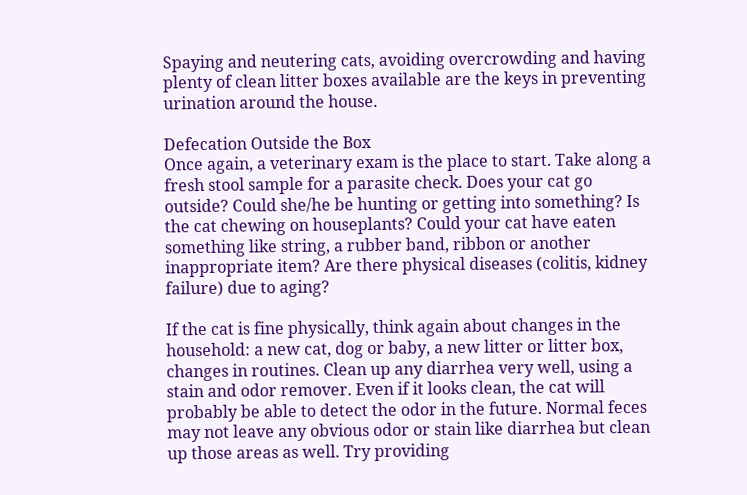Spaying and neutering cats, avoiding overcrowding and having plenty of clean litter boxes available are the keys in preventing urination around the house.

Defecation Outside the Box
Once again, a veterinary exam is the place to start. Take along a fresh stool sample for a parasite check. Does your cat go outside? Could she/he be hunting or getting into something? Is the cat chewing on houseplants? Could your cat have eaten something like string, a rubber band, ribbon or another inappropriate item? Are there physical diseases (colitis, kidney failure) due to aging?

If the cat is fine physically, think again about changes in the household: a new cat, dog or baby, a new litter or litter box, changes in routines. Clean up any diarrhea very well, using a stain and odor remover. Even if it looks clean, the cat will probably be able to detect the odor in the future. Normal feces may not leave any obvious odor or stain like diarrhea but clean up those areas as well. Try providing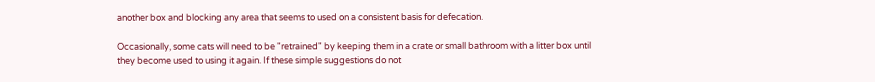another box and blocking any area that seems to used on a consistent basis for defecation.

Occasionally, some cats will need to be "retrained" by keeping them in a crate or small bathroom with a litter box until they become used to using it again. If these simple suggestions do not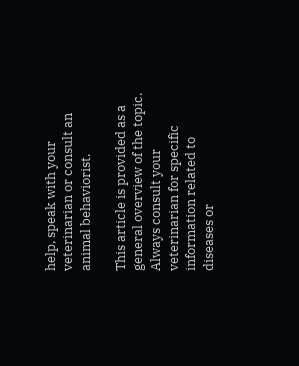help, speak with your veterinarian or consult an animal behaviorist.

This article is provided as a general overview of the topic. Always consult your veterinarian for specific information related to diseases or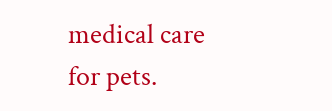medical care for pets.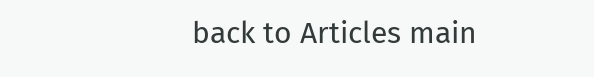back to Articles main